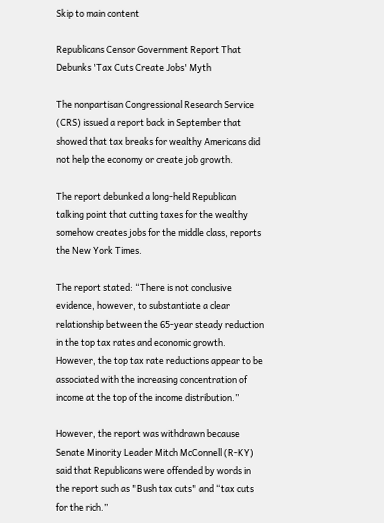Skip to main content

Republicans Censor Government Report That Debunks 'Tax Cuts Create Jobs' Myth

The nonpartisan Congressional Research Service (CRS) issued a report back in September that showed that tax breaks for wealthy Americans did not help the economy or create job growth.

The report debunked a long-held Republican talking point that cutting taxes for the wealthy somehow creates jobs for the middle class, reports the New York Times.

The report stated: “There is not conclusive evidence, however, to substantiate a clear relationship between the 65-year steady reduction in the top tax rates and economic growth. However, the top tax rate reductions appear to be associated with the increasing concentration of income at the top of the income distribution.”

However, the report was withdrawn because Senate Minority Leader Mitch McConnell (R-KY) said that Republicans were offended by words in the report such as "Bush tax cuts" and “tax cuts for the rich.”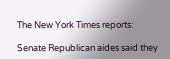The New York Times reports:

Senate Republican aides said they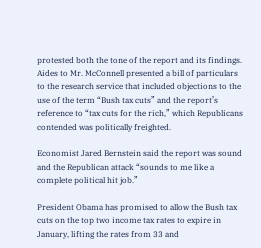protested both the tone of the report and its findings. Aides to Mr. McConnell presented a bill of particulars to the research service that included objections to the use of the term “Bush tax cuts” and the report’s reference to “tax cuts for the rich,” which Republicans contended was politically freighted.

Economist Jared Bernstein said the report was sound and the Republican attack “sounds to me like a complete political hit job.”

President Obama has promised to allow the Bush tax cuts on the top two income tax rates to expire in January, lifting the rates from 33 and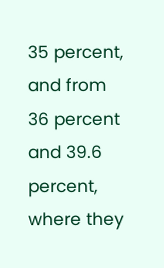35 percent, and from 36 percent and 39.6 percent, where they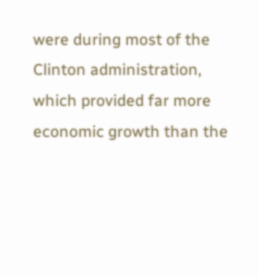were during most of the Clinton administration, which provided far more economic growth than the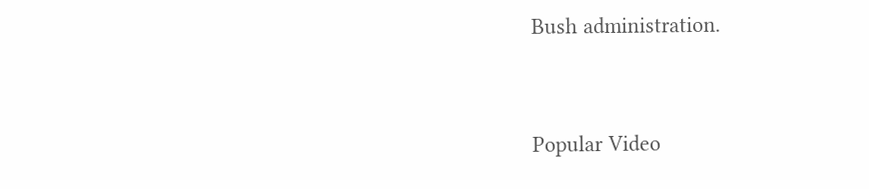Bush administration.


Popular Video